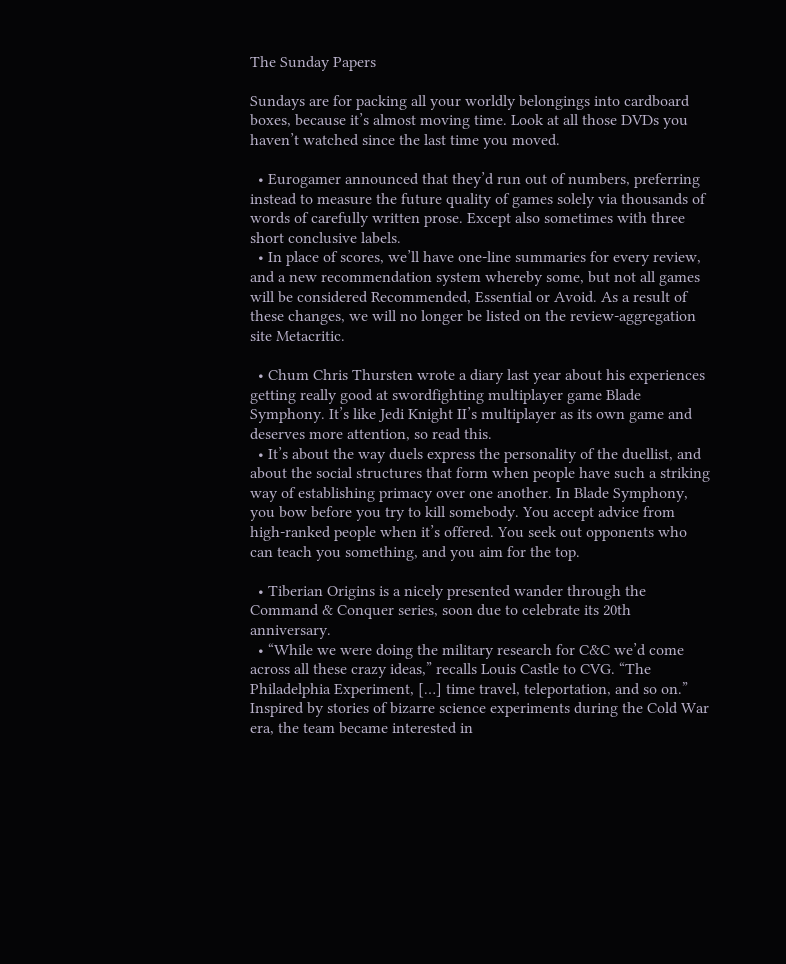The Sunday Papers

Sundays are for packing all your worldly belongings into cardboard boxes, because it’s almost moving time. Look at all those DVDs you haven’t watched since the last time you moved.

  • Eurogamer announced that they’d run out of numbers, preferring instead to measure the future quality of games solely via thousands of words of carefully written prose. Except also sometimes with three short conclusive labels.
  • In place of scores, we’ll have one-line summaries for every review, and a new recommendation system whereby some, but not all games will be considered Recommended, Essential or Avoid. As a result of these changes, we will no longer be listed on the review-aggregation site Metacritic.

  • Chum Chris Thursten wrote a diary last year about his experiences getting really good at swordfighting multiplayer game Blade Symphony. It’s like Jedi Knight II’s multiplayer as its own game and deserves more attention, so read this.
  • It’s about the way duels express the personality of the duellist, and about the social structures that form when people have such a striking way of establishing primacy over one another. In Blade Symphony, you bow before you try to kill somebody. You accept advice from high-ranked people when it’s offered. You seek out opponents who can teach you something, and you aim for the top.

  • Tiberian Origins is a nicely presented wander through the Command & Conquer series, soon due to celebrate its 20th anniversary.
  • “While we were doing the military research for C&C we’d come across all these crazy ideas,” recalls Louis Castle to CVG. “The Philadelphia Experiment, […] time travel, teleportation, and so on.” Inspired by stories of bizarre science experiments during the Cold War era, the team became interested in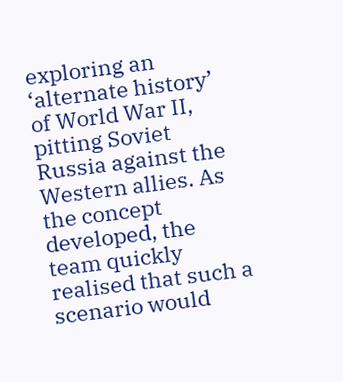exploring an ‘alternate history’ of World War II, pitting Soviet Russia against the Western allies. As the concept developed, the team quickly realised that such a scenario would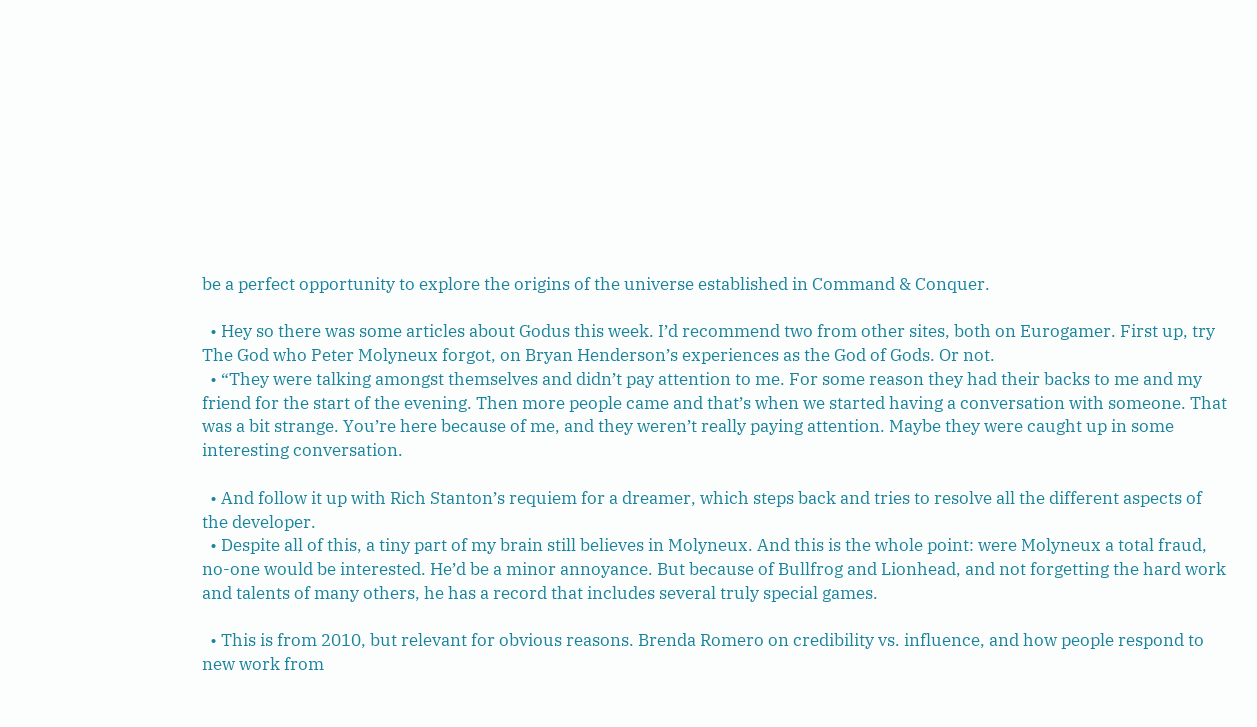be a perfect opportunity to explore the origins of the universe established in Command & Conquer.

  • Hey so there was some articles about Godus this week. I’d recommend two from other sites, both on Eurogamer. First up, try The God who Peter Molyneux forgot, on Bryan Henderson’s experiences as the God of Gods. Or not.
  • “They were talking amongst themselves and didn’t pay attention to me. For some reason they had their backs to me and my friend for the start of the evening. Then more people came and that’s when we started having a conversation with someone. That was a bit strange. You’re here because of me, and they weren’t really paying attention. Maybe they were caught up in some interesting conversation.

  • And follow it up with Rich Stanton’s requiem for a dreamer, which steps back and tries to resolve all the different aspects of the developer.
  • Despite all of this, a tiny part of my brain still believes in Molyneux. And this is the whole point: were Molyneux a total fraud, no-one would be interested. He’d be a minor annoyance. But because of Bullfrog and Lionhead, and not forgetting the hard work and talents of many others, he has a record that includes several truly special games.

  • This is from 2010, but relevant for obvious reasons. Brenda Romero on credibility vs. influence, and how people respond to new work from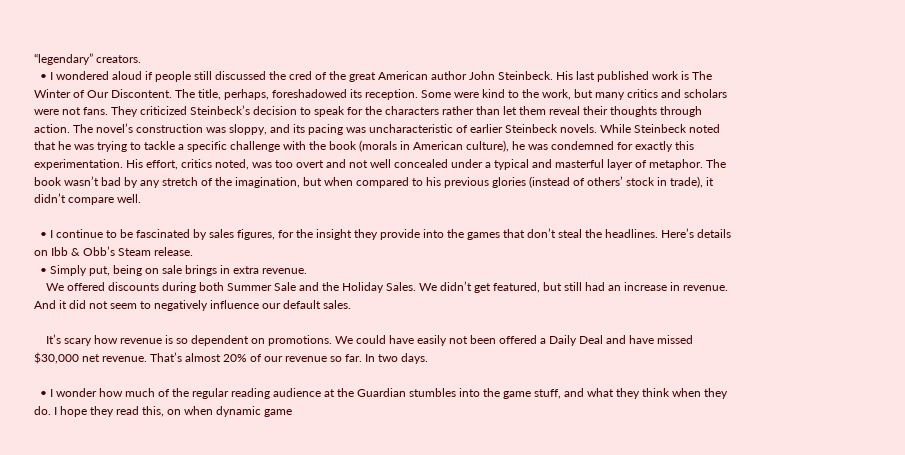“legendary” creators.
  • I wondered aloud if people still discussed the cred of the great American author John Steinbeck. His last published work is The Winter of Our Discontent. The title, perhaps, foreshadowed its reception. Some were kind to the work, but many critics and scholars were not fans. They criticized Steinbeck’s decision to speak for the characters rather than let them reveal their thoughts through action. The novel’s construction was sloppy, and its pacing was uncharacteristic of earlier Steinbeck novels. While Steinbeck noted that he was trying to tackle a specific challenge with the book (morals in American culture), he was condemned for exactly this experimentation. His effort, critics noted, was too overt and not well concealed under a typical and masterful layer of metaphor. The book wasn’t bad by any stretch of the imagination, but when compared to his previous glories (instead of others’ stock in trade), it didn’t compare well.

  • I continue to be fascinated by sales figures, for the insight they provide into the games that don’t steal the headlines. Here’s details on Ibb & Obb’s Steam release.
  • Simply put, being on sale brings in extra revenue.
    We offered discounts during both Summer Sale and the Holiday Sales. We didn’t get featured, but still had an increase in revenue. And it did not seem to negatively influence our default sales.

    It’s scary how revenue is so dependent on promotions. We could have easily not been offered a Daily Deal and have missed $30,000 net revenue. That’s almost 20% of our revenue so far. In two days.

  • I wonder how much of the regular reading audience at the Guardian stumbles into the game stuff, and what they think when they do. I hope they read this, on when dynamic game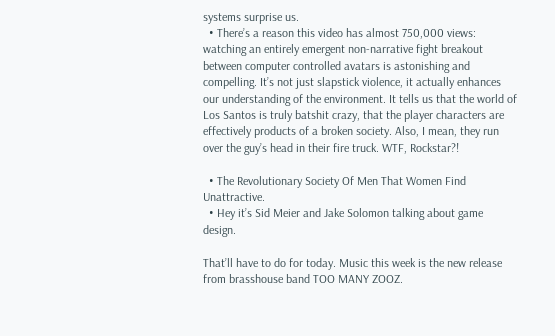systems surprise us.
  • There’s a reason this video has almost 750,000 views: watching an entirely emergent non-narrative fight breakout between computer controlled avatars is astonishing and compelling. It’s not just slapstick violence, it actually enhances our understanding of the environment. It tells us that the world of Los Santos is truly batshit crazy, that the player characters are effectively products of a broken society. Also, I mean, they run over the guy’s head in their fire truck. WTF, Rockstar?!

  • The Revolutionary Society Of Men That Women Find Unattractive.
  • Hey it’s Sid Meier and Jake Solomon talking about game design.

That’ll have to do for today. Music this week is the new release from brasshouse band TOO MANY ZOOZ.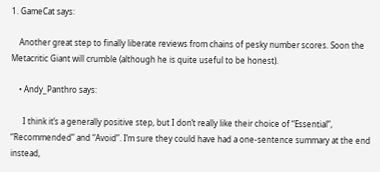1. GameCat says:

    Another great step to finally liberate reviews from chains of pesky number scores. Soon the Metacritic Giant will crumble (although he is quite useful to be honest).

    • Andy_Panthro says:

      I think it’s a generally positive step, but I don’t really like their choice of “Essential”, “Recommended” and “Avoid”. I’m sure they could have had a one-sentence summary at the end instead,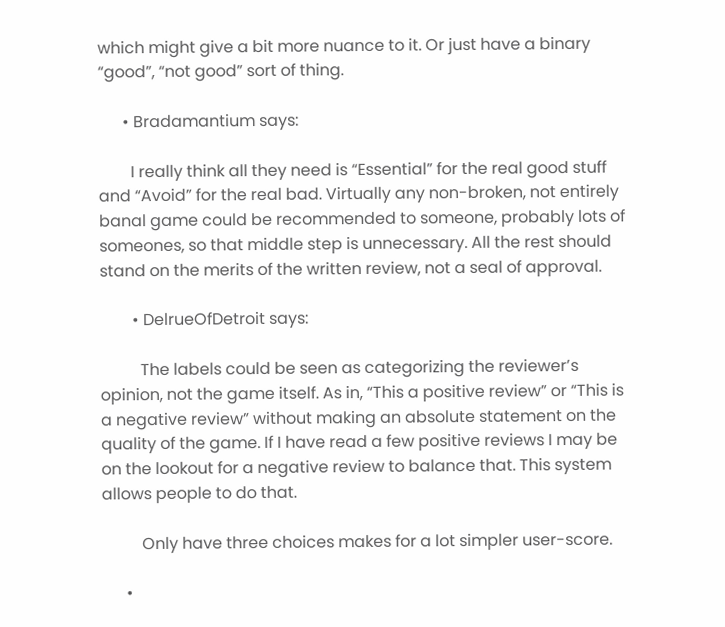which might give a bit more nuance to it. Or just have a binary “good”, “not good” sort of thing.

      • Bradamantium says:

        I really think all they need is “Essential” for the real good stuff and “Avoid” for the real bad. Virtually any non-broken, not entirely banal game could be recommended to someone, probably lots of someones, so that middle step is unnecessary. All the rest should stand on the merits of the written review, not a seal of approval.

        • DelrueOfDetroit says:

          The labels could be seen as categorizing the reviewer’s opinion, not the game itself. As in, “This a positive review” or “This is a negative review” without making an absolute statement on the quality of the game. If I have read a few positive reviews I may be on the lookout for a negative review to balance that. This system allows people to do that.

          Only have three choices makes for a lot simpler user-score.

      •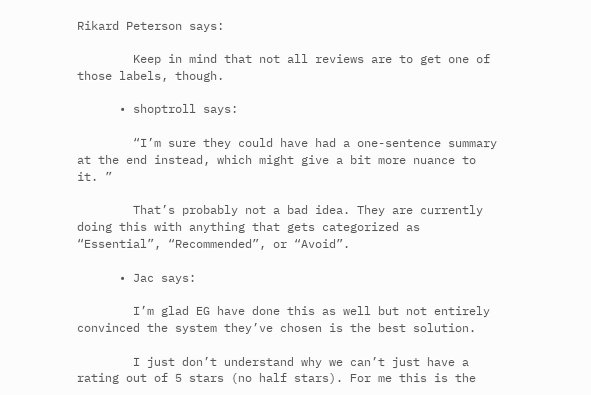Rikard Peterson says:

        Keep in mind that not all reviews are to get one of those labels, though.

      • shoptroll says:

        “I’m sure they could have had a one-sentence summary at the end instead, which might give a bit more nuance to it. ”

        That’s probably not a bad idea. They are currently doing this with anything that gets categorized as “Essential”, “Recommended”, or “Avoid”.

      • Jac says:

        I’m glad EG have done this as well but not entirely convinced the system they’ve chosen is the best solution.

        I just don’t understand why we can’t just have a rating out of 5 stars (no half stars). For me this is the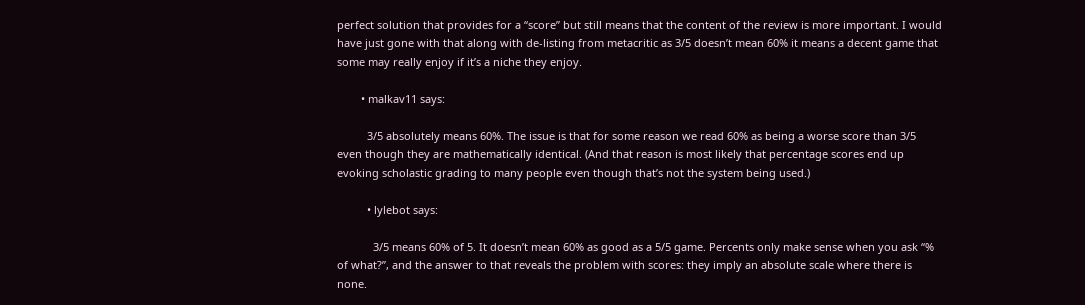perfect solution that provides for a “score” but still means that the content of the review is more important. I would have just gone with that along with de-listing from metacritic as 3/5 doesn’t mean 60% it means a decent game that some may really enjoy if it’s a niche they enjoy.

        • malkav11 says:

          3/5 absolutely means 60%. The issue is that for some reason we read 60% as being a worse score than 3/5 even though they are mathematically identical. (And that reason is most likely that percentage scores end up evoking scholastic grading to many people even though that’s not the system being used.)

          • lylebot says:

            3/5 means 60% of 5. It doesn’t mean 60% as good as a 5/5 game. Percents only make sense when you ask “% of what?”, and the answer to that reveals the problem with scores: they imply an absolute scale where there is none.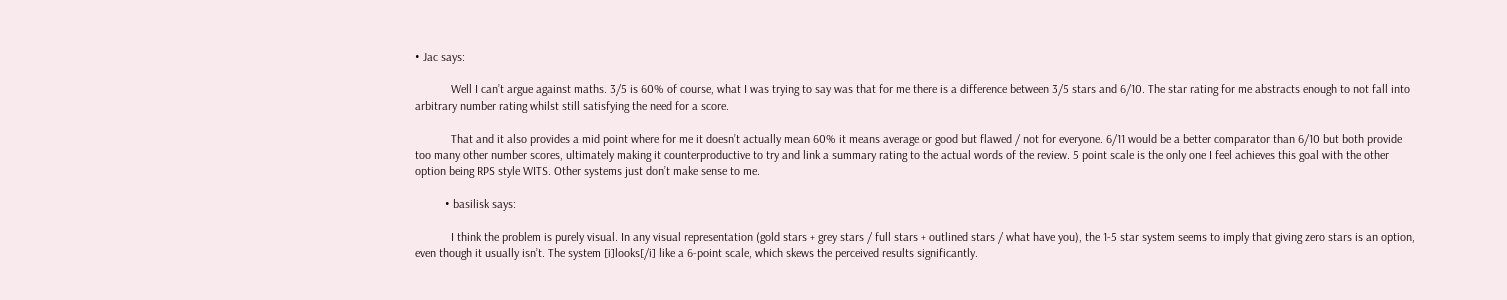• Jac says:

            Well I can’t argue against maths. 3/5 is 60% of course, what I was trying to say was that for me there is a difference between 3/5 stars and 6/10. The star rating for me abstracts enough to not fall into arbitrary number rating whilst still satisfying the need for a score.

            That and it also provides a mid point where for me it doesn’t actually mean 60% it means average or good but flawed / not for everyone. 6/11 would be a better comparator than 6/10 but both provide too many other number scores, ultimately making it counterproductive to try and link a summary rating to the actual words of the review. 5 point scale is the only one I feel achieves this goal with the other option being RPS style WITS. Other systems just don’t make sense to me.

          • basilisk says:

            I think the problem is purely visual. In any visual representation (gold stars + grey stars / full stars + outlined stars / what have you), the 1-5 star system seems to imply that giving zero stars is an option, even though it usually isn’t. The system [i]looks[/i] like a 6-point scale, which skews the perceived results significantly.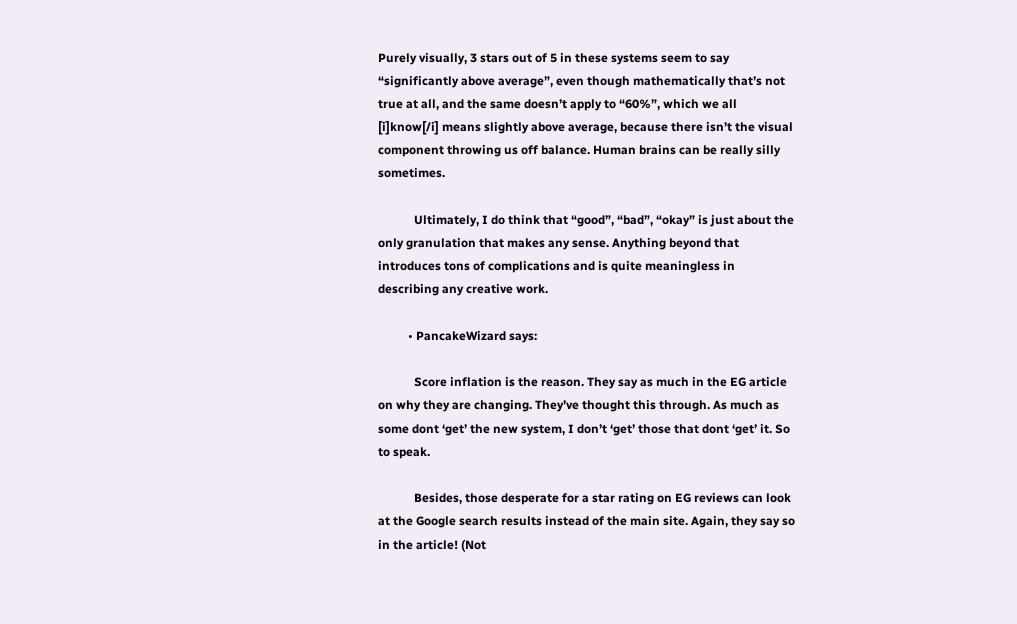Purely visually, 3 stars out of 5 in these systems seem to say “significantly above average”, even though mathematically that’s not true at all, and the same doesn’t apply to “60%”, which we all [i]know[/i] means slightly above average, because there isn’t the visual component throwing us off balance. Human brains can be really silly sometimes.

            Ultimately, I do think that “good”, “bad”, “okay” is just about the only granulation that makes any sense. Anything beyond that introduces tons of complications and is quite meaningless in describing any creative work.

          • PancakeWizard says:

            Score inflation is the reason. They say as much in the EG article on why they are changing. They’ve thought this through. As much as some dont ‘get’ the new system, I don’t ‘get’ those that dont ‘get’ it. So to speak.

            Besides, those desperate for a star rating on EG reviews can look at the Google search results instead of the main site. Again, they say so in the article! (Not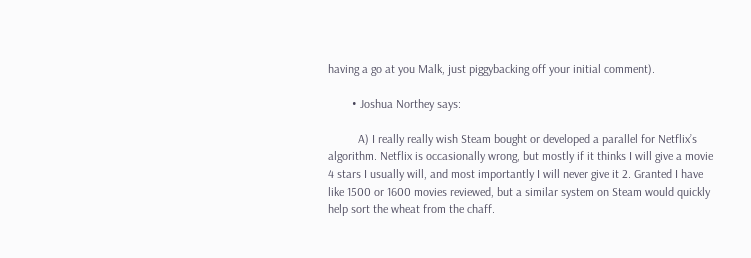having a go at you Malk, just piggybacking off your initial comment).

        • Joshua Northey says:

          A) I really really wish Steam bought or developed a parallel for Netflix’s algorithm. Netflix is occasionally wrong, but mostly if it thinks I will give a movie 4 stars I usually will, and most importantly I will never give it 2. Granted I have like 1500 or 1600 movies reviewed, but a similar system on Steam would quickly help sort the wheat from the chaff.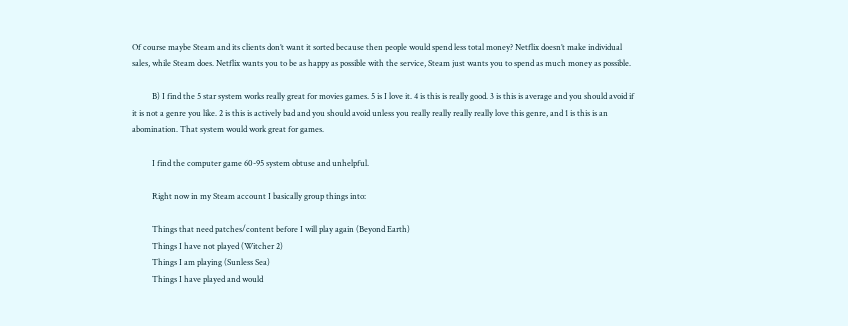Of course maybe Steam and its clients don’t want it sorted because then people would spend less total money? Netflix doesn’t make individual sales, while Steam does. Netflix wants you to be as happy as possible with the service, Steam just wants you to spend as much money as possible.

          B) I find the 5 star system works really great for movies games. 5 is I love it. 4 is this is really good. 3 is this is average and you should avoid if it is not a genre you like. 2 is this is actively bad and you should avoid unless you really really really really love this genre, and 1 is this is an abomination. That system would work great for games.

          I find the computer game 60-95 system obtuse and unhelpful.

          Right now in my Steam account I basically group things into:

          Things that need patches/content before I will play again (Beyond Earth)
          Things I have not played (Witcher 2)
          Things I am playing (Sunless Sea)
          Things I have played and would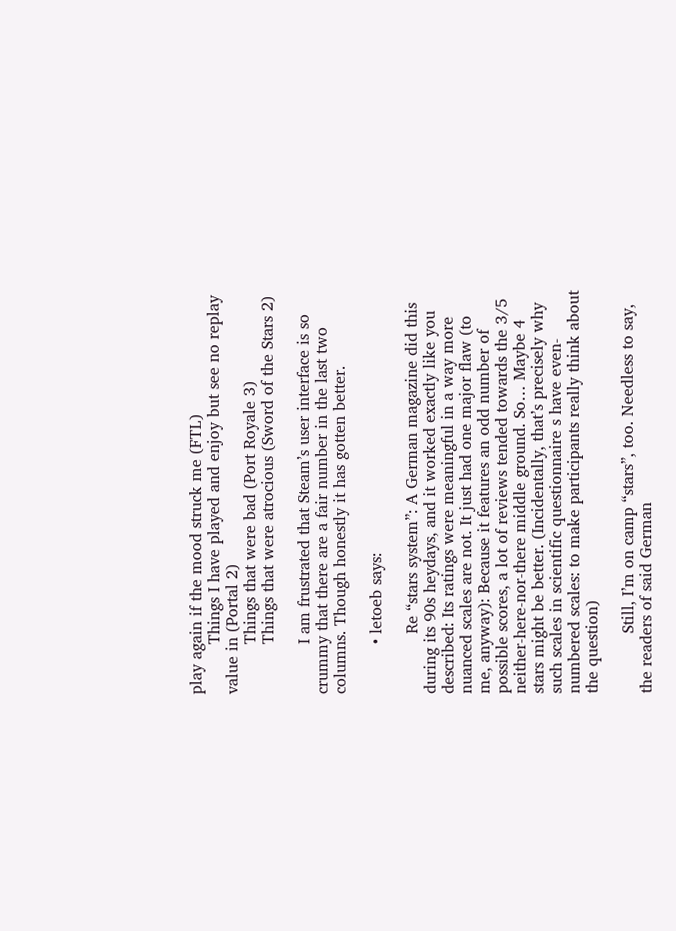play again if the mood struck me (FTL)
          Things I have played and enjoy but see no replay value in (Portal 2)
          Things that were bad (Port Royale 3)
          Things that were atrocious (Sword of the Stars 2)

          I am frustrated that Steam’s user interface is so crummy that there are a fair number in the last two columns. Though honestly it has gotten better.

          • letoeb says:

            Re “stars system”: A German magazine did this during its 90s heydays, and it worked exactly like you described: Its ratings were meaningful in a way more nuanced scales are not. It just had one major flaw (to me, anyway): Because it features an odd number of possible scores, a lot of reviews tended towards the 3/5 neither-here-nor-there middle ground. So… Maybe 4 stars might be better. (Incidentally, that’s precisely why such scales in scientific questionnaire s have even-numbered scales: to make participants really think about the question)

            Still, I’m on camp “stars”, too. Needless to say, the readers of said German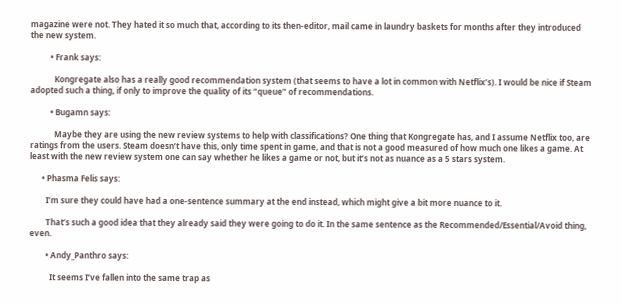magazine were not. They hated it so much that, according to its then-editor, mail came in laundry baskets for months after they introduced the new system.

          • Frank says:

            Kongregate also has a really good recommendation system (that seems to have a lot in common with Netflix’s). I would be nice if Steam adopted such a thing, if only to improve the quality of its “queue” of recommendations.

          • Bugamn says:

            Maybe they are using the new review systems to help with classifications? One thing that Kongregate has, and I assume Netflix too, are ratings from the users. Steam doesn’t have this, only time spent in game, and that is not a good measured of how much one likes a game. At least with the new review system one can say whether he likes a game or not, but it’s not as nuance as a 5 stars system.

      • Phasma Felis says:

        I’m sure they could have had a one-sentence summary at the end instead, which might give a bit more nuance to it.

        That’s such a good idea that they already said they were going to do it. In the same sentence as the Recommended/Essential/Avoid thing, even.

        • Andy_Panthro says:

          It seems I’ve fallen into the same trap as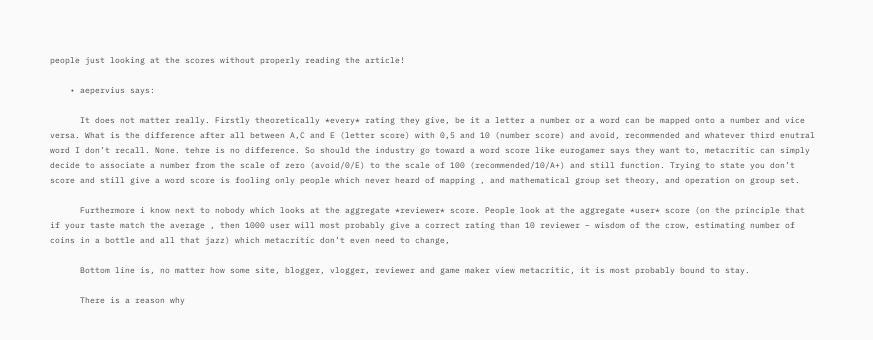people just looking at the scores without properly reading the article!

    • aepervius says:

      It does not matter really. Firstly theoretically *every* rating they give, be it a letter a number or a word can be mapped onto a number and vice versa. What is the difference after all between A,C and E (letter score) with 0,5 and 10 (number score) and avoid, recommended and whatever third enutral word I don’t recall. None. tehre is no difference. So should the industry go toward a word score like eurogamer says they want to, metacritic can simply decide to associate a number from the scale of zero (avoid/0/E) to the scale of 100 (recommended/10/A+) and still function. Trying to state you don’t score and still give a word score is fooling only people which never heard of mapping , and mathematical group set theory, and operation on group set.

      Furthermore i know next to nobody which looks at the aggregate *reviewer* score. People look at the aggregate *user* score (on the principle that if your taste match the average , then 1000 user will most probably give a correct rating than 10 reviewer – wisdom of the crow, estimating number of coins in a bottle and all that jazz) which metacritic don’t even need to change,

      Bottom line is, no matter how some site, blogger, vlogger, reviewer and game maker view metacritic, it is most probably bound to stay.

      There is a reason why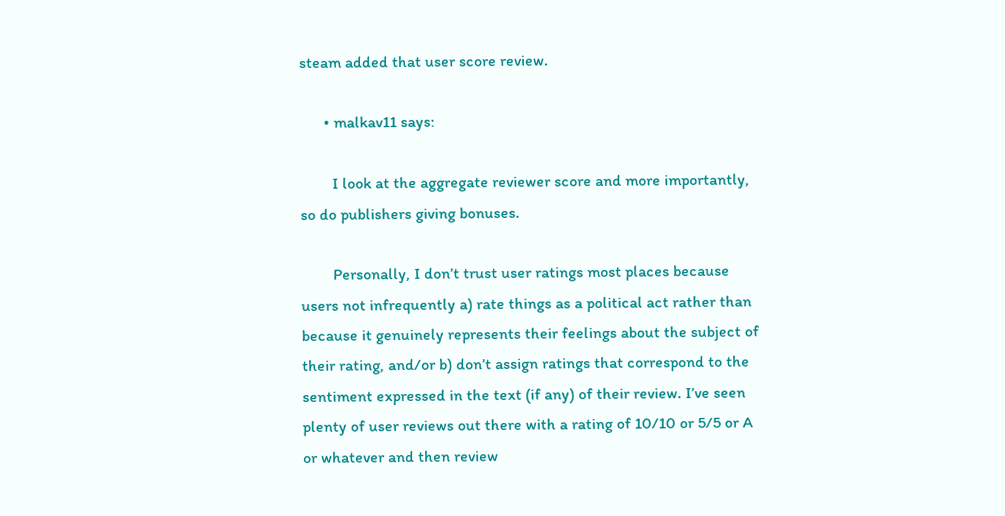steam added that user score review.

      • malkav11 says:

        I look at the aggregate reviewer score and more importantly, so do publishers giving bonuses.

        Personally, I don’t trust user ratings most places because users not infrequently a) rate things as a political act rather than because it genuinely represents their feelings about the subject of their rating, and/or b) don’t assign ratings that correspond to the sentiment expressed in the text (if any) of their review. I’ve seen plenty of user reviews out there with a rating of 10/10 or 5/5 or A or whatever and then review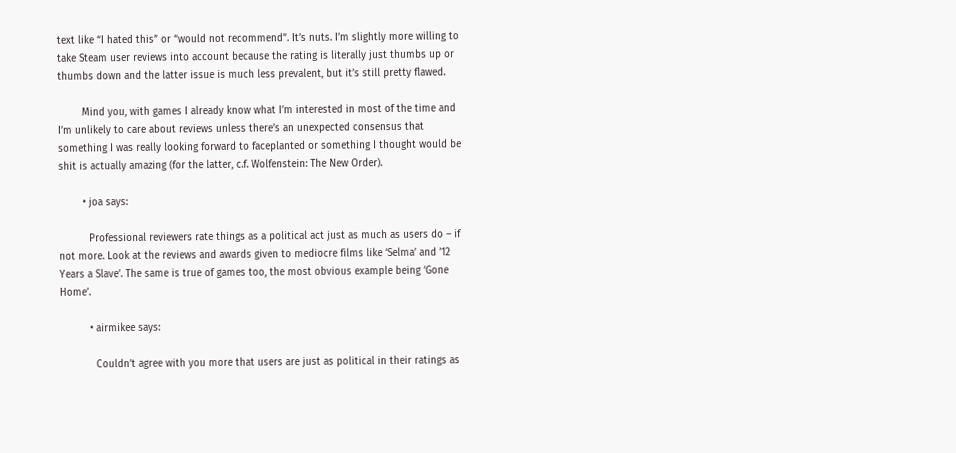text like “I hated this” or “would not recommend”. It’s nuts. I’m slightly more willing to take Steam user reviews into account because the rating is literally just thumbs up or thumbs down and the latter issue is much less prevalent, but it’s still pretty flawed.

        Mind you, with games I already know what I’m interested in most of the time and I’m unlikely to care about reviews unless there’s an unexpected consensus that something I was really looking forward to faceplanted or something I thought would be shit is actually amazing (for the latter, c.f. Wolfenstein: The New Order).

        • joa says:

          Professional reviewers rate things as a political act just as much as users do – if not more. Look at the reviews and awards given to mediocre films like ‘Selma’ and ’12 Years a Slave’. The same is true of games too, the most obvious example being ‘Gone Home’.

          • airmikee says:

            Couldn’t agree with you more that users are just as political in their ratings as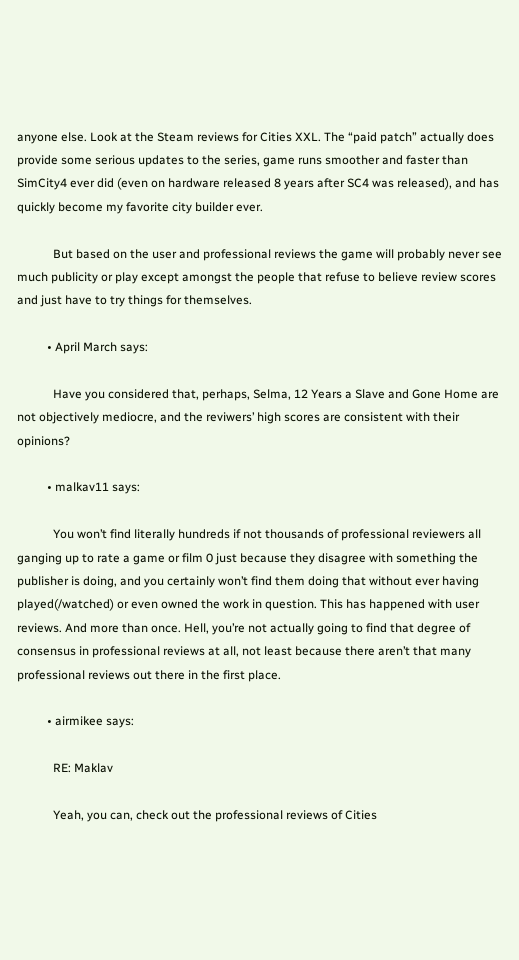anyone else. Look at the Steam reviews for Cities XXL. The “paid patch” actually does provide some serious updates to the series, game runs smoother and faster than SimCity4 ever did (even on hardware released 8 years after SC4 was released), and has quickly become my favorite city builder ever.

            But based on the user and professional reviews the game will probably never see much publicity or play except amongst the people that refuse to believe review scores and just have to try things for themselves.

          • April March says:

            Have you considered that, perhaps, Selma, 12 Years a Slave and Gone Home are not objectively mediocre, and the reviwers’ high scores are consistent with their opinions?

          • malkav11 says:

            You won’t find literally hundreds if not thousands of professional reviewers all ganging up to rate a game or film 0 just because they disagree with something the publisher is doing, and you certainly won’t find them doing that without ever having played(/watched) or even owned the work in question. This has happened with user reviews. And more than once. Hell, you’re not actually going to find that degree of consensus in professional reviews at all, not least because there aren’t that many professional reviews out there in the first place.

          • airmikee says:

            RE: Maklav

            Yeah, you can, check out the professional reviews of Cities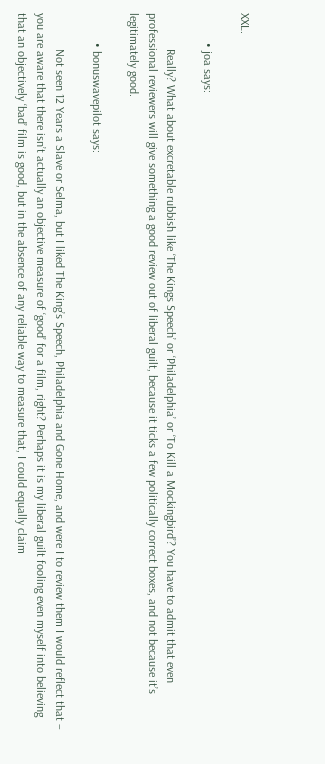XXL.

          • joa says:

            Really? What about excretable rubbish like ‘The Kings Speech’ or ‘Philadelphia’ or ‘To Kill a Mockingbird’? You have to admit that even professional reviewers will give something a good review out of liberal guilt, because it ticks a few politically correct boxes, and not because it’s legitimately good.

          • bonuswavepilot says:

            Not seen 12 Years a Slave or Selma, but I liked The King’s Speech, Philadelphia and Gone Home, and were I to review them I would reflect that – you are aware that there isn’t actually an objective measure of ‘good’ for a film, right? Perhaps it is my liberal guilt fooling even myself into believing that an objectively ‘bad’ film is good, but in the absence of any reliable way to measure that, I could equally claim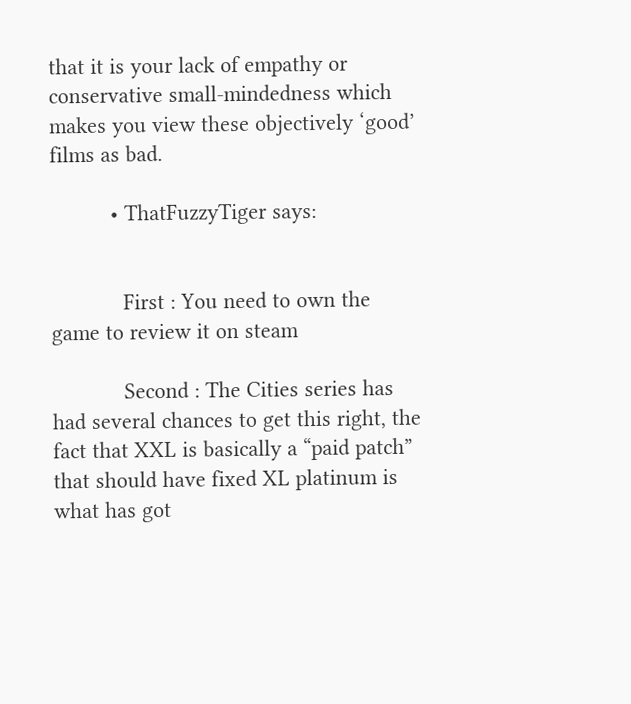that it is your lack of empathy or conservative small-mindedness which makes you view these objectively ‘good’ films as bad.

          • ThatFuzzyTiger says:


            First : You need to own the game to review it on steam

            Second : The Cities series has had several chances to get this right, the fact that XXL is basically a “paid patch” that should have fixed XL platinum is what has got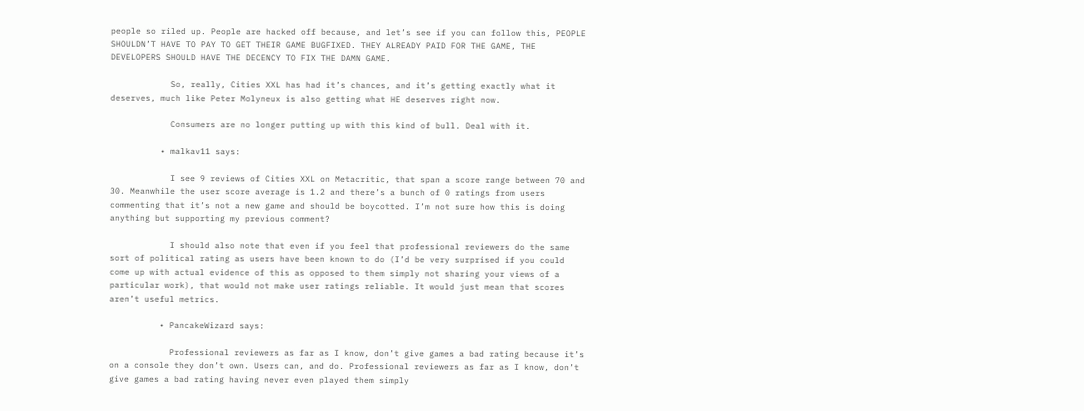people so riled up. People are hacked off because, and let’s see if you can follow this, PEOPLE SHOULDN’T HAVE TO PAY TO GET THEIR GAME BUGFIXED. THEY ALREADY PAID FOR THE GAME, THE DEVELOPERS SHOULD HAVE THE DECENCY TO FIX THE DAMN GAME.

            So, really, Cities XXL has had it’s chances, and it’s getting exactly what it deserves, much like Peter Molyneux is also getting what HE deserves right now.

            Consumers are no longer putting up with this kind of bull. Deal with it.

          • malkav11 says:

            I see 9 reviews of Cities XXL on Metacritic, that span a score range between 70 and 30. Meanwhile the user score average is 1.2 and there’s a bunch of 0 ratings from users commenting that it’s not a new game and should be boycotted. I’m not sure how this is doing anything but supporting my previous comment?

            I should also note that even if you feel that professional reviewers do the same sort of political rating as users have been known to do (I’d be very surprised if you could come up with actual evidence of this as opposed to them simply not sharing your views of a particular work), that would not make user ratings reliable. It would just mean that scores aren’t useful metrics.

          • PancakeWizard says:

            Professional reviewers as far as I know, don’t give games a bad rating because it’s on a console they don’t own. Users can, and do. Professional reviewers as far as I know, don’t give games a bad rating having never even played them simply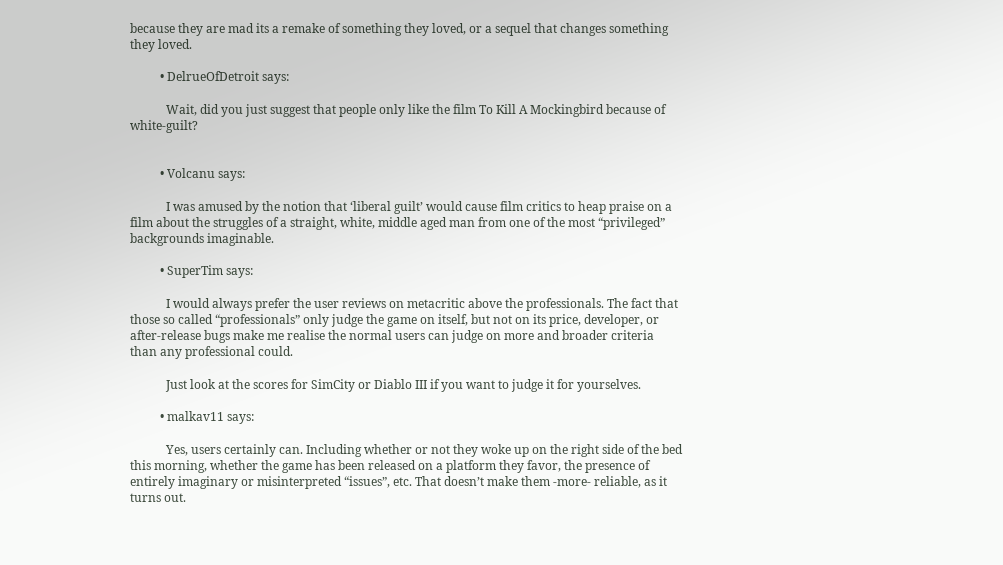because they are mad its a remake of something they loved, or a sequel that changes something they loved.

          • DelrueOfDetroit says:

            Wait, did you just suggest that people only like the film To Kill A Mockingbird because of white-guilt?


          • Volcanu says:

            I was amused by the notion that ‘liberal guilt’ would cause film critics to heap praise on a film about the struggles of a straight, white, middle aged man from one of the most “privileged” backgrounds imaginable.

          • SuperTim says:

            I would always prefer the user reviews on metacritic above the professionals. The fact that those so called “professionals” only judge the game on itself, but not on its price, developer, or after-release bugs make me realise the normal users can judge on more and broader criteria than any professional could.

            Just look at the scores for SimCity or Diablo III if you want to judge it for yourselves.

          • malkav11 says:

            Yes, users certainly can. Including whether or not they woke up on the right side of the bed this morning, whether the game has been released on a platform they favor, the presence of entirely imaginary or misinterpreted “issues”, etc. That doesn’t make them -more- reliable, as it turns out.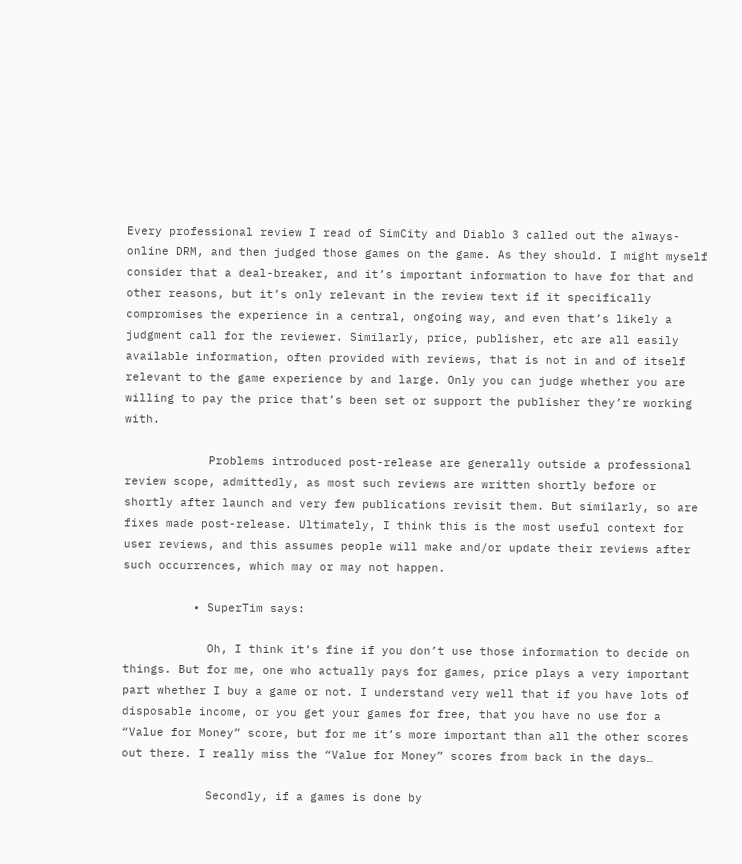Every professional review I read of SimCity and Diablo 3 called out the always-online DRM, and then judged those games on the game. As they should. I might myself consider that a deal-breaker, and it’s important information to have for that and other reasons, but it’s only relevant in the review text if it specifically compromises the experience in a central, ongoing way, and even that’s likely a judgment call for the reviewer. Similarly, price, publisher, etc are all easily available information, often provided with reviews, that is not in and of itself relevant to the game experience by and large. Only you can judge whether you are willing to pay the price that’s been set or support the publisher they’re working with.

            Problems introduced post-release are generally outside a professional review scope, admittedly, as most such reviews are written shortly before or shortly after launch and very few publications revisit them. But similarly, so are fixes made post-release. Ultimately, I think this is the most useful context for user reviews, and this assumes people will make and/or update their reviews after such occurrences, which may or may not happen.

          • SuperTim says:

            Oh, I think it’s fine if you don’t use those information to decide on things. But for me, one who actually pays for games, price plays a very important part whether I buy a game or not. I understand very well that if you have lots of disposable income, or you get your games for free, that you have no use for a “Value for Money” score, but for me it’s more important than all the other scores out there. I really miss the “Value for Money” scores from back in the days…

            Secondly, if a games is done by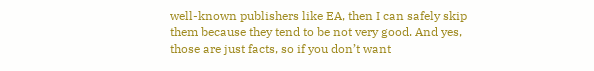well-known publishers like EA, then I can safely skip them because they tend to be not very good. And yes, those are just facts, so if you don’t want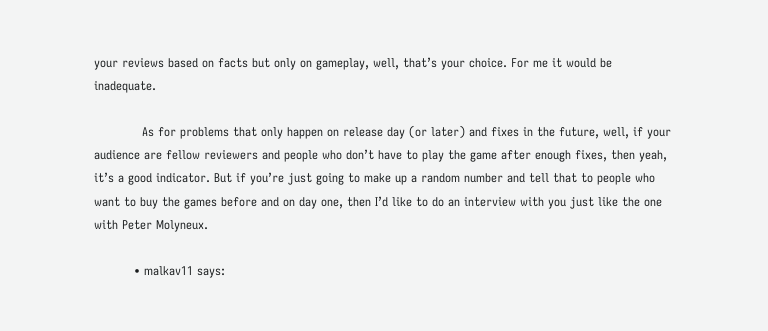your reviews based on facts but only on gameplay, well, that’s your choice. For me it would be inadequate.

            As for problems that only happen on release day (or later) and fixes in the future, well, if your audience are fellow reviewers and people who don’t have to play the game after enough fixes, then yeah, it’s a good indicator. But if you’re just going to make up a random number and tell that to people who want to buy the games before and on day one, then I’d like to do an interview with you just like the one with Peter Molyneux.

          • malkav11 says: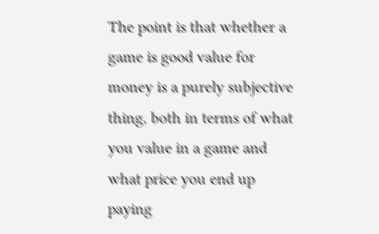The point is that whether a game is good value for money is a purely subjective thing, both in terms of what you value in a game and what price you end up paying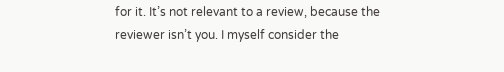for it. It’s not relevant to a review, because the reviewer isn’t you. I myself consider the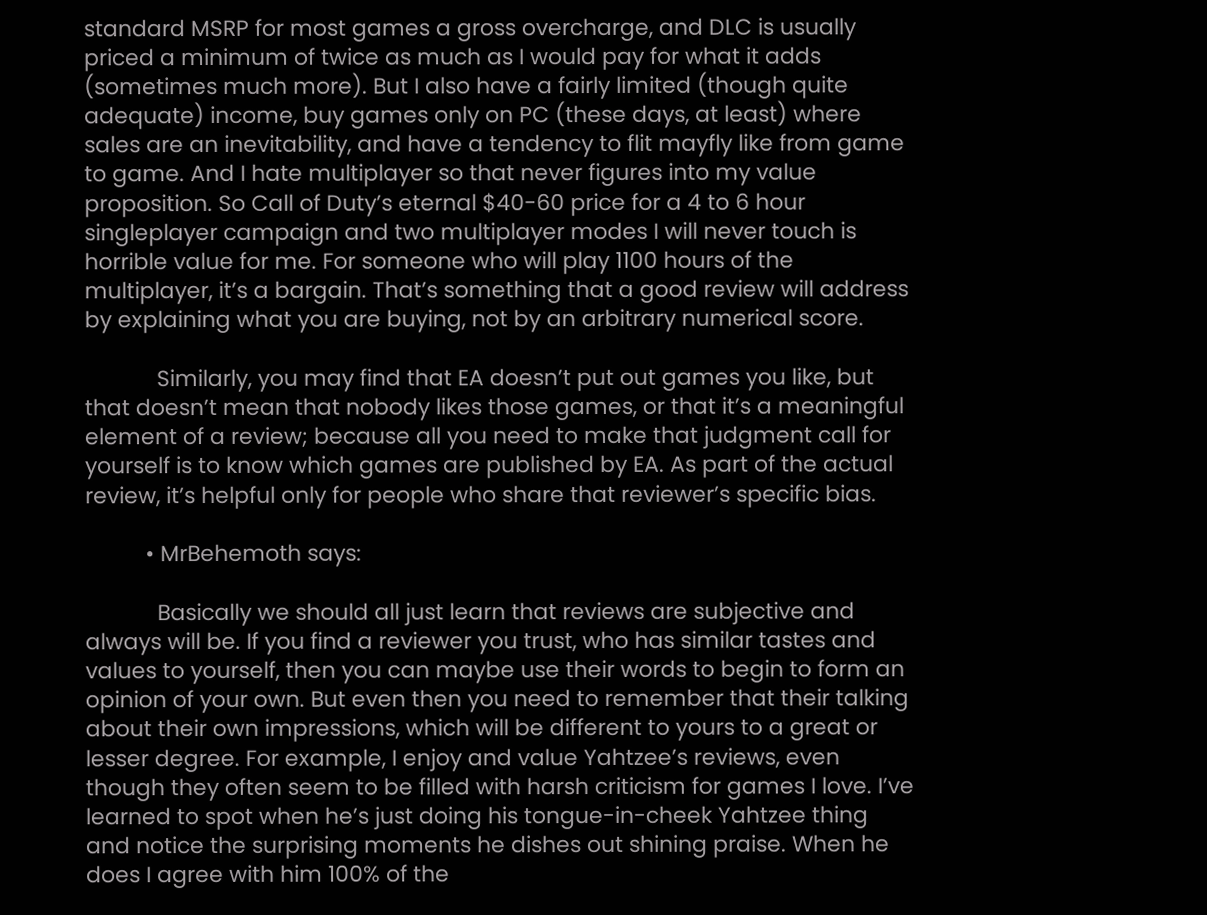standard MSRP for most games a gross overcharge, and DLC is usually priced a minimum of twice as much as I would pay for what it adds (sometimes much more). But I also have a fairly limited (though quite adequate) income, buy games only on PC (these days, at least) where sales are an inevitability, and have a tendency to flit mayfly like from game to game. And I hate multiplayer so that never figures into my value proposition. So Call of Duty’s eternal $40-60 price for a 4 to 6 hour singleplayer campaign and two multiplayer modes I will never touch is horrible value for me. For someone who will play 1100 hours of the multiplayer, it’s a bargain. That’s something that a good review will address by explaining what you are buying, not by an arbitrary numerical score.

            Similarly, you may find that EA doesn’t put out games you like, but that doesn’t mean that nobody likes those games, or that it’s a meaningful element of a review; because all you need to make that judgment call for yourself is to know which games are published by EA. As part of the actual review, it’s helpful only for people who share that reviewer’s specific bias.

          • MrBehemoth says:

            Basically we should all just learn that reviews are subjective and always will be. If you find a reviewer you trust, who has similar tastes and values to yourself, then you can maybe use their words to begin to form an opinion of your own. But even then you need to remember that their talking about their own impressions, which will be different to yours to a great or lesser degree. For example, I enjoy and value Yahtzee’s reviews, even though they often seem to be filled with harsh criticism for games I love. I’ve learned to spot when he’s just doing his tongue-in-cheek Yahtzee thing and notice the surprising moments he dishes out shining praise. When he does I agree with him 100% of the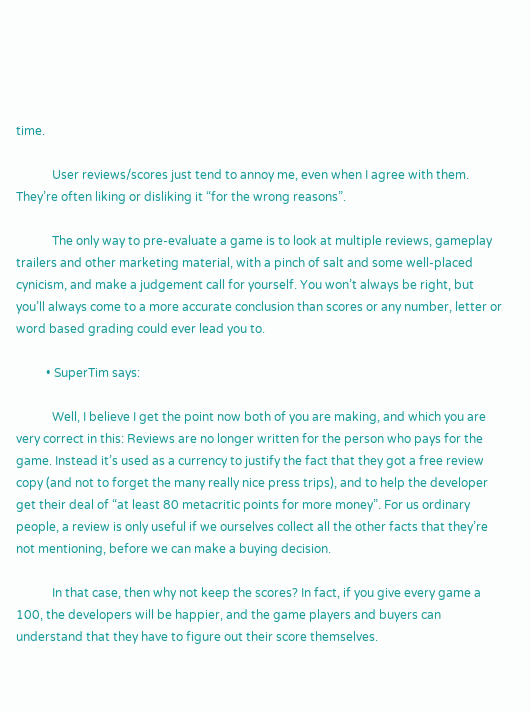time.

            User reviews/scores just tend to annoy me, even when I agree with them. They’re often liking or disliking it “for the wrong reasons”.

            The only way to pre-evaluate a game is to look at multiple reviews, gameplay trailers and other marketing material, with a pinch of salt and some well-placed cynicism, and make a judgement call for yourself. You won’t always be right, but you’ll always come to a more accurate conclusion than scores or any number, letter or word based grading could ever lead you to.

          • SuperTim says:

            Well, I believe I get the point now both of you are making, and which you are very correct in this: Reviews are no longer written for the person who pays for the game. Instead it’s used as a currency to justify the fact that they got a free review copy (and not to forget the many really nice press trips), and to help the developer get their deal of “at least 80 metacritic points for more money”. For us ordinary people, a review is only useful if we ourselves collect all the other facts that they’re not mentioning, before we can make a buying decision.

            In that case, then why not keep the scores? In fact, if you give every game a 100, the developers will be happier, and the game players and buyers can understand that they have to figure out their score themselves.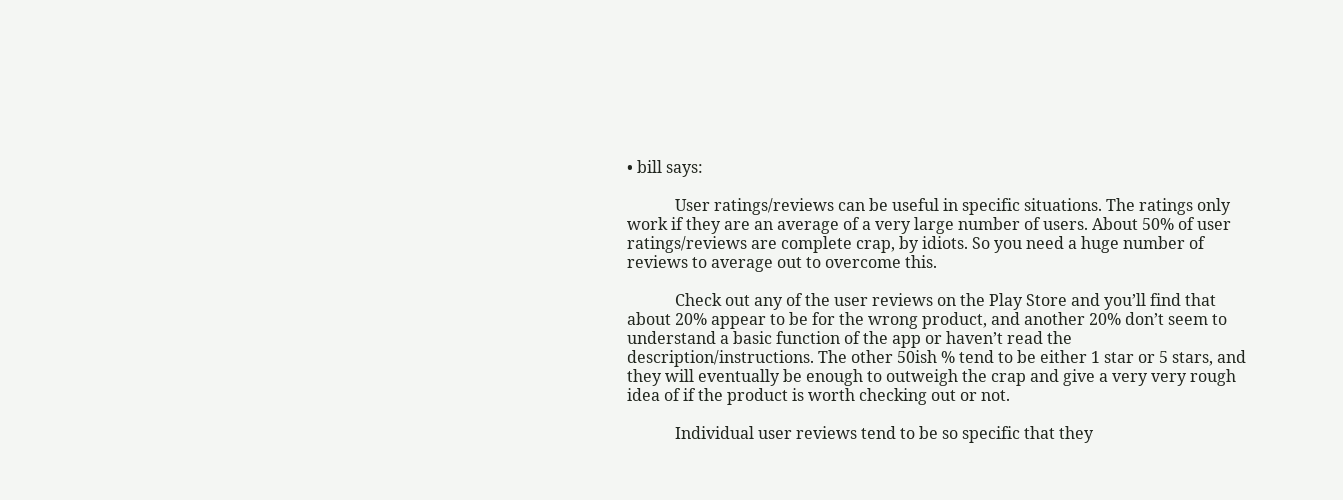• bill says:

            User ratings/reviews can be useful in specific situations. The ratings only work if they are an average of a very large number of users. About 50% of user ratings/reviews are complete crap, by idiots. So you need a huge number of reviews to average out to overcome this.

            Check out any of the user reviews on the Play Store and you’ll find that about 20% appear to be for the wrong product, and another 20% don’t seem to understand a basic function of the app or haven’t read the description/instructions. The other 50ish % tend to be either 1 star or 5 stars, and they will eventually be enough to outweigh the crap and give a very very rough idea of if the product is worth checking out or not.

            Individual user reviews tend to be so specific that they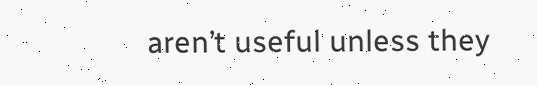aren’t useful unless they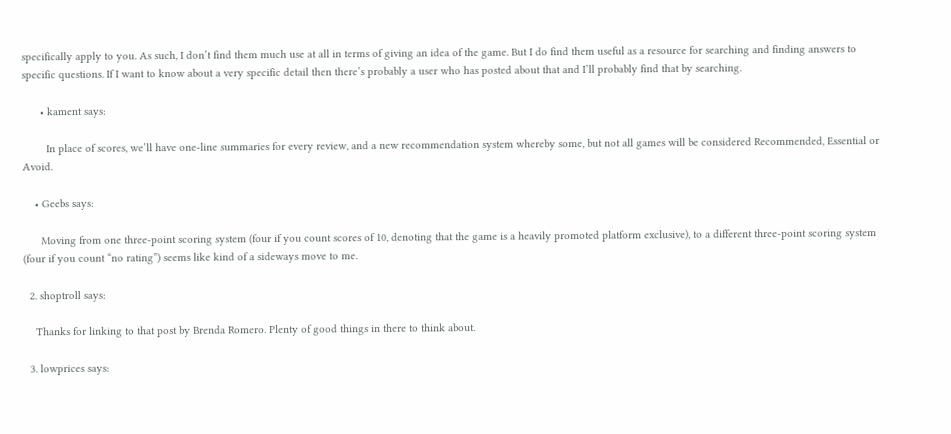specifically apply to you. As such, I don’t find them much use at all in terms of giving an idea of the game. But I do find them useful as a resource for searching and finding answers to specific questions. If I want to know about a very specific detail then there’s probably a user who has posted about that and I’ll probably find that by searching.

      • kament says:

        In place of scores, we’ll have one-line summaries for every review, and a new recommendation system whereby some, but not all games will be considered Recommended, Essential or Avoid.

    • Geebs says:

      Moving from one three-point scoring system (four if you count scores of 10, denoting that the game is a heavily promoted platform exclusive), to a different three-point scoring system (four if you count “no rating”) seems like kind of a sideways move to me.

  2. shoptroll says:

    Thanks for linking to that post by Brenda Romero. Plenty of good things in there to think about.

  3. lowprices says: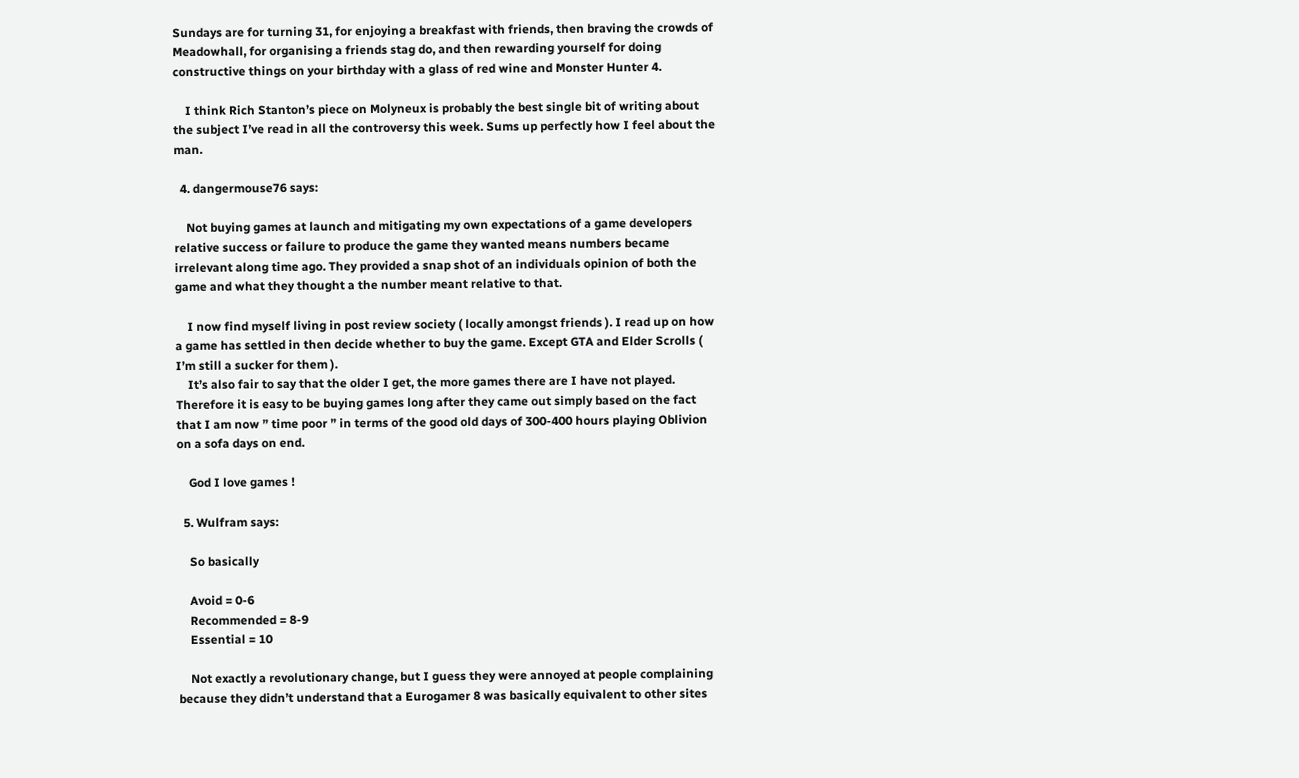Sundays are for turning 31, for enjoying a breakfast with friends, then braving the crowds of Meadowhall, for organising a friends stag do, and then rewarding yourself for doing constructive things on your birthday with a glass of red wine and Monster Hunter 4.

    I think Rich Stanton’s piece on Molyneux is probably the best single bit of writing about the subject I’ve read in all the controversy this week. Sums up perfectly how I feel about the man.

  4. dangermouse76 says:

    Not buying games at launch and mitigating my own expectations of a game developers relative success or failure to produce the game they wanted means numbers became irrelevant along time ago. They provided a snap shot of an individuals opinion of both the game and what they thought a the number meant relative to that.

    I now find myself living in post review society ( locally amongst friends ). I read up on how a game has settled in then decide whether to buy the game. Except GTA and Elder Scrolls ( I’m still a sucker for them ).
    It’s also fair to say that the older I get, the more games there are I have not played. Therefore it is easy to be buying games long after they came out simply based on the fact that I am now ” time poor ” in terms of the good old days of 300-400 hours playing Oblivion on a sofa days on end.

    God I love games !

  5. Wulfram says:

    So basically

    Avoid = 0-6
    Recommended = 8-9
    Essential = 10

    Not exactly a revolutionary change, but I guess they were annoyed at people complaining because they didn’t understand that a Eurogamer 8 was basically equivalent to other sites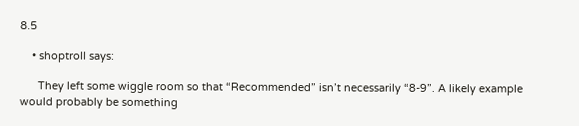8.5

    • shoptroll says:

      They left some wiggle room so that “Recommended” isn’t necessarily “8-9”. A likely example would probably be something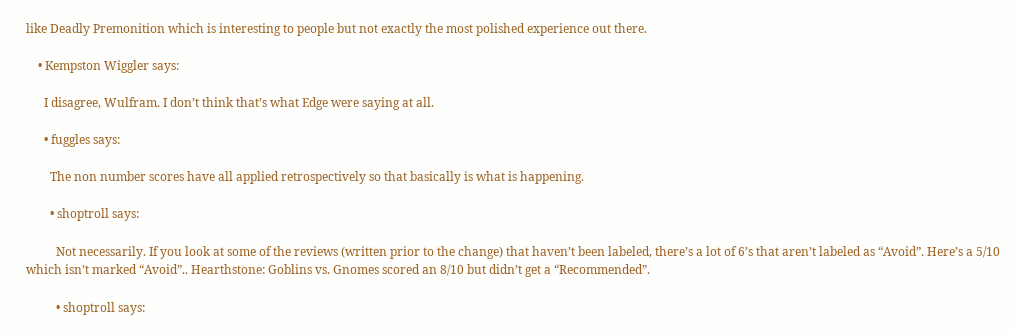like Deadly Premonition which is interesting to people but not exactly the most polished experience out there.

    • Kempston Wiggler says:

      I disagree, Wulfram. I don’t think that’s what Edge were saying at all.

      • fuggles says:

        The non number scores have all applied retrospectively so that basically is what is happening.

        • shoptroll says:

          Not necessarily. If you look at some of the reviews (written prior to the change) that haven’t been labeled, there’s a lot of 6’s that aren’t labeled as “Avoid”. Here’s a 5/10 which isn’t marked “Avoid”.. Hearthstone: Goblins vs. Gnomes scored an 8/10 but didn’t get a “Recommended”.

          • shoptroll says: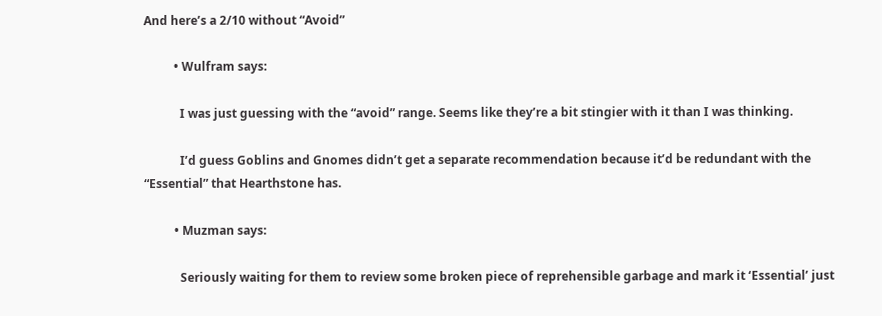And here’s a 2/10 without “Avoid”

          • Wulfram says:

            I was just guessing with the “avoid” range. Seems like they’re a bit stingier with it than I was thinking.

            I’d guess Goblins and Gnomes didn’t get a separate recommendation because it’d be redundant with the “Essential” that Hearthstone has.

          • Muzman says:

            Seriously waiting for them to review some broken piece of reprehensible garbage and mark it ‘Essential’ just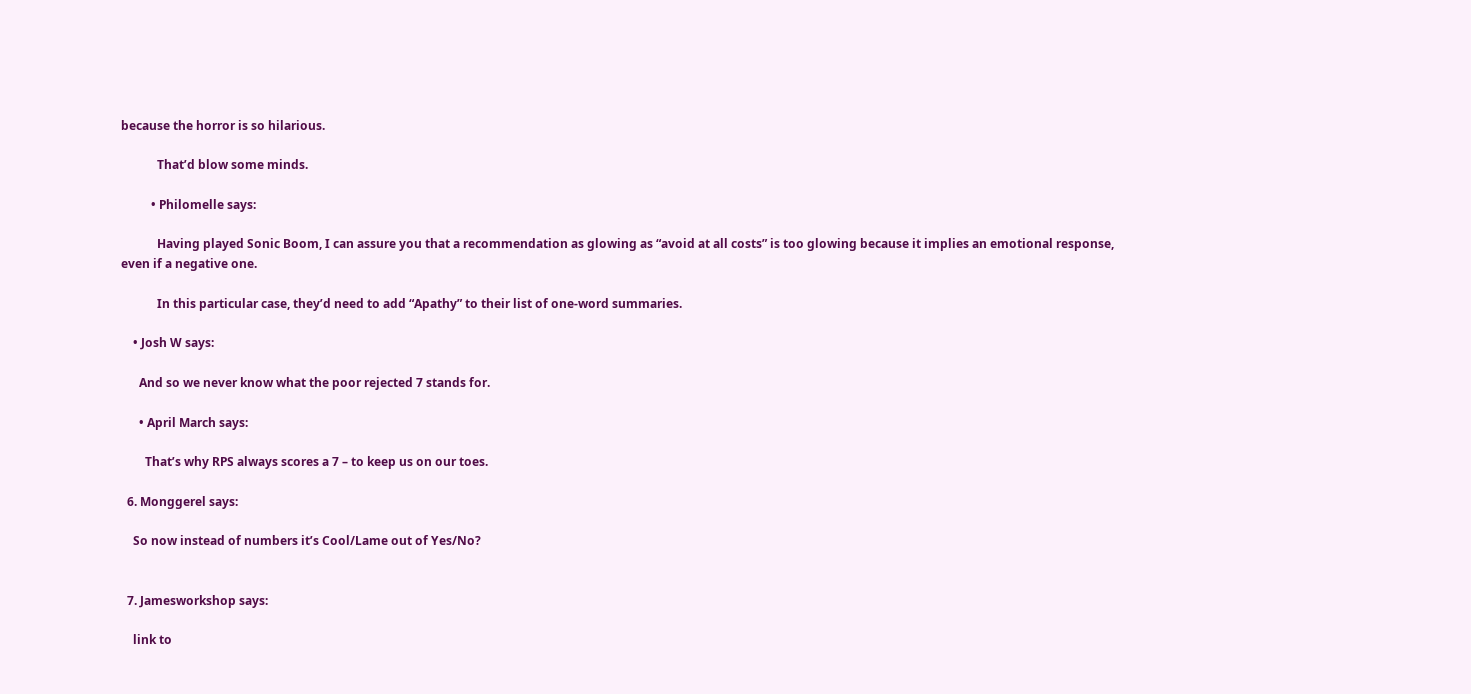because the horror is so hilarious.

            That’d blow some minds.

          • Philomelle says:

            Having played Sonic Boom, I can assure you that a recommendation as glowing as “avoid at all costs” is too glowing because it implies an emotional response, even if a negative one.

            In this particular case, they’d need to add “Apathy” to their list of one-word summaries.

    • Josh W says:

      And so we never know what the poor rejected 7 stands for.

      • April March says:

        That’s why RPS always scores a 7 – to keep us on our toes.

  6. Monggerel says:

    So now instead of numbers it’s Cool/Lame out of Yes/No?


  7. Jamesworkshop says:

    link to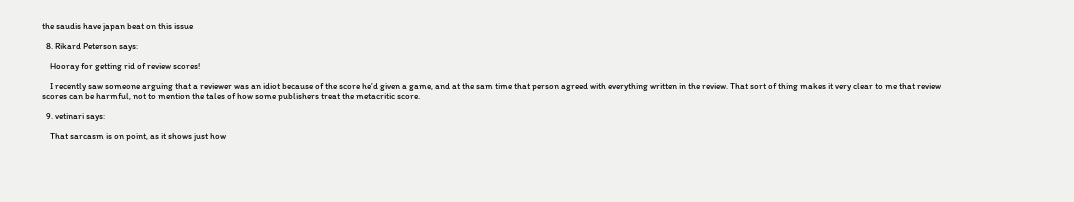the saudis have japan beat on this issue

  8. Rikard Peterson says:

    Hooray for getting rid of review scores!

    I recently saw someone arguing that a reviewer was an idiot because of the score he’d given a game, and at the sam time that person agreed with everything written in the review. That sort of thing makes it very clear to me that review scores can be harmful, not to mention the tales of how some publishers treat the metacritic score.

  9. vetinari says:

    That sarcasm is on point, as it shows just how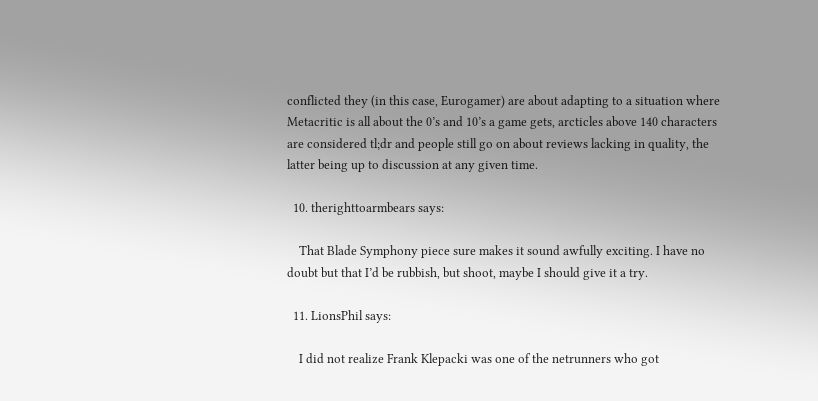conflicted they (in this case, Eurogamer) are about adapting to a situation where Metacritic is all about the 0’s and 10’s a game gets, arcticles above 140 characters are considered tl;dr and people still go on about reviews lacking in quality, the latter being up to discussion at any given time.

  10. therighttoarmbears says:

    That Blade Symphony piece sure makes it sound awfully exciting. I have no doubt but that I’d be rubbish, but shoot, maybe I should give it a try.

  11. LionsPhil says:

    I did not realize Frank Klepacki was one of the netrunners who got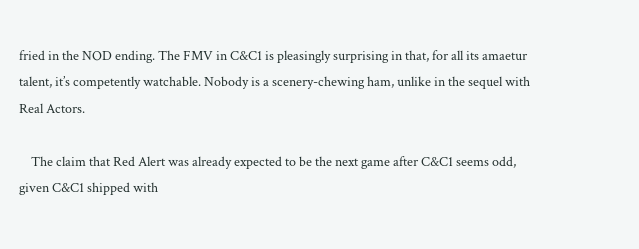fried in the NOD ending. The FMV in C&C1 is pleasingly surprising in that, for all its amaetur talent, it’s competently watchable. Nobody is a scenery-chewing ham, unlike in the sequel with Real Actors.

    The claim that Red Alert was already expected to be the next game after C&C1 seems odd, given C&C1 shipped with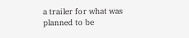a trailer for what was planned to be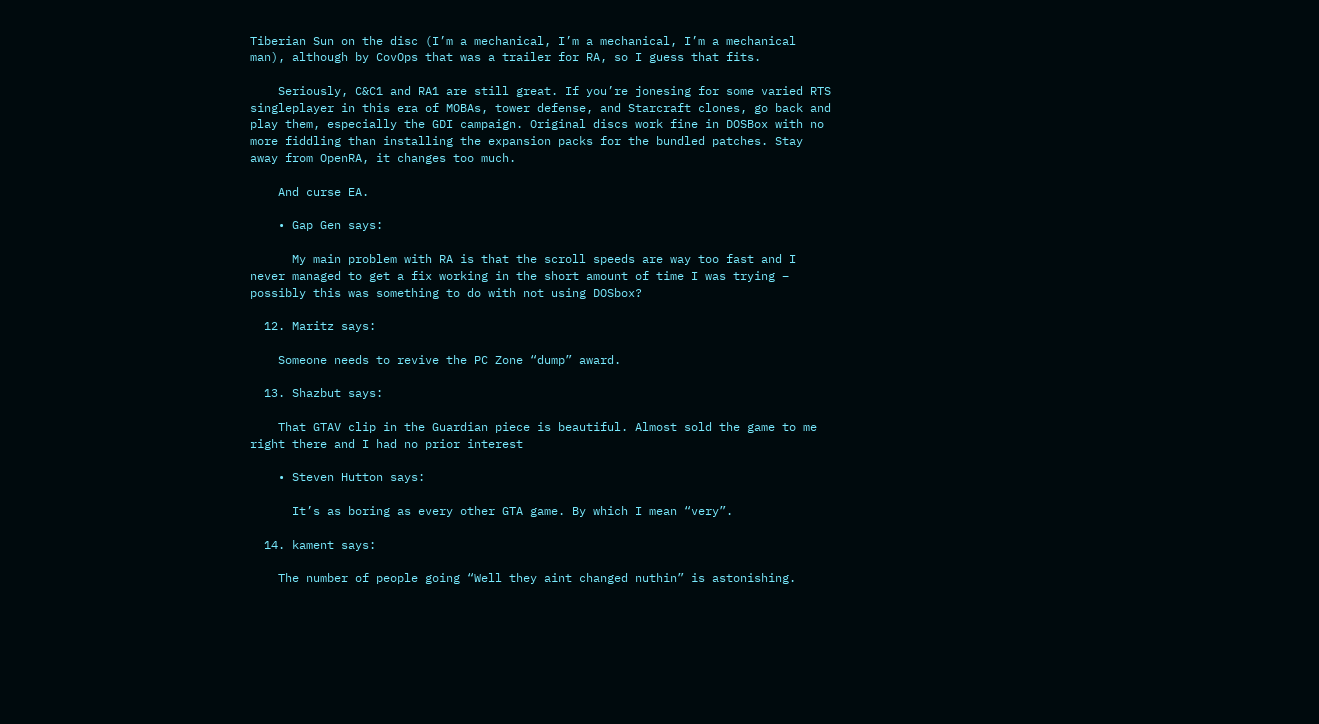Tiberian Sun on the disc (I’m a mechanical, I’m a mechanical, I’m a mechanical man), although by CovOps that was a trailer for RA, so I guess that fits.

    Seriously, C&C1 and RA1 are still great. If you’re jonesing for some varied RTS singleplayer in this era of MOBAs, tower defense, and Starcraft clones, go back and play them, especially the GDI campaign. Original discs work fine in DOSBox with no more fiddling than installing the expansion packs for the bundled patches. Stay away from OpenRA, it changes too much.

    And curse EA.

    • Gap Gen says:

      My main problem with RA is that the scroll speeds are way too fast and I never managed to get a fix working in the short amount of time I was trying – possibly this was something to do with not using DOSbox?

  12. Maritz says:

    Someone needs to revive the PC Zone “dump” award.

  13. Shazbut says:

    That GTAV clip in the Guardian piece is beautiful. Almost sold the game to me right there and I had no prior interest

    • Steven Hutton says:

      It’s as boring as every other GTA game. By which I mean “very”.

  14. kament says:

    The number of people going “Well they aint changed nuthin” is astonishing.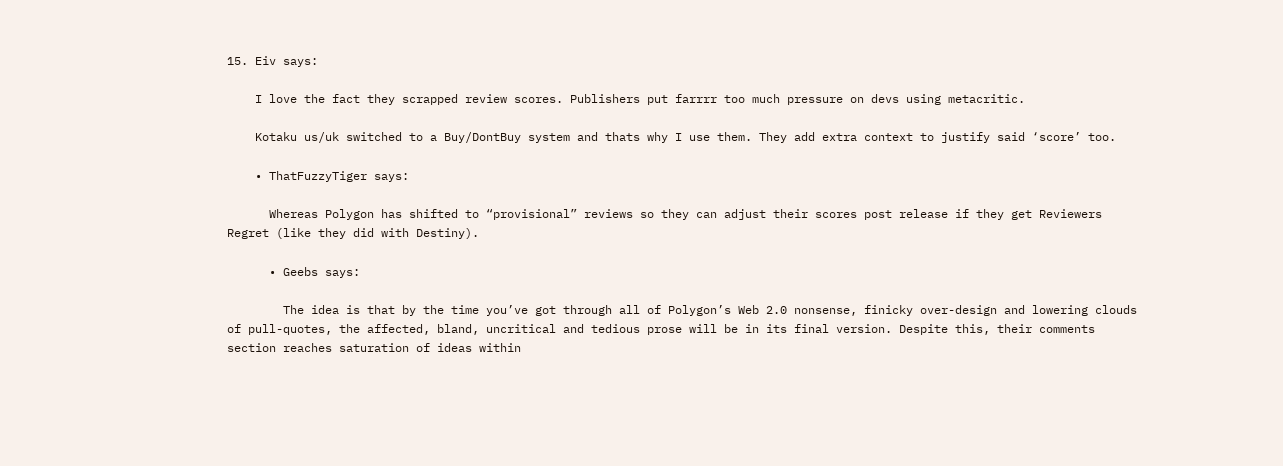15. Eiv says:

    I love the fact they scrapped review scores. Publishers put farrrr too much pressure on devs using metacritic.

    Kotaku us/uk switched to a Buy/DontBuy system and thats why I use them. They add extra context to justify said ‘score’ too.

    • ThatFuzzyTiger says:

      Whereas Polygon has shifted to “provisional” reviews so they can adjust their scores post release if they get Reviewers Regret (like they did with Destiny).

      • Geebs says:

        The idea is that by the time you’ve got through all of Polygon’s Web 2.0 nonsense, finicky over-design and lowering clouds of pull-quotes, the affected, bland, uncritical and tedious prose will be in its final version. Despite this, their comments section reaches saturation of ideas within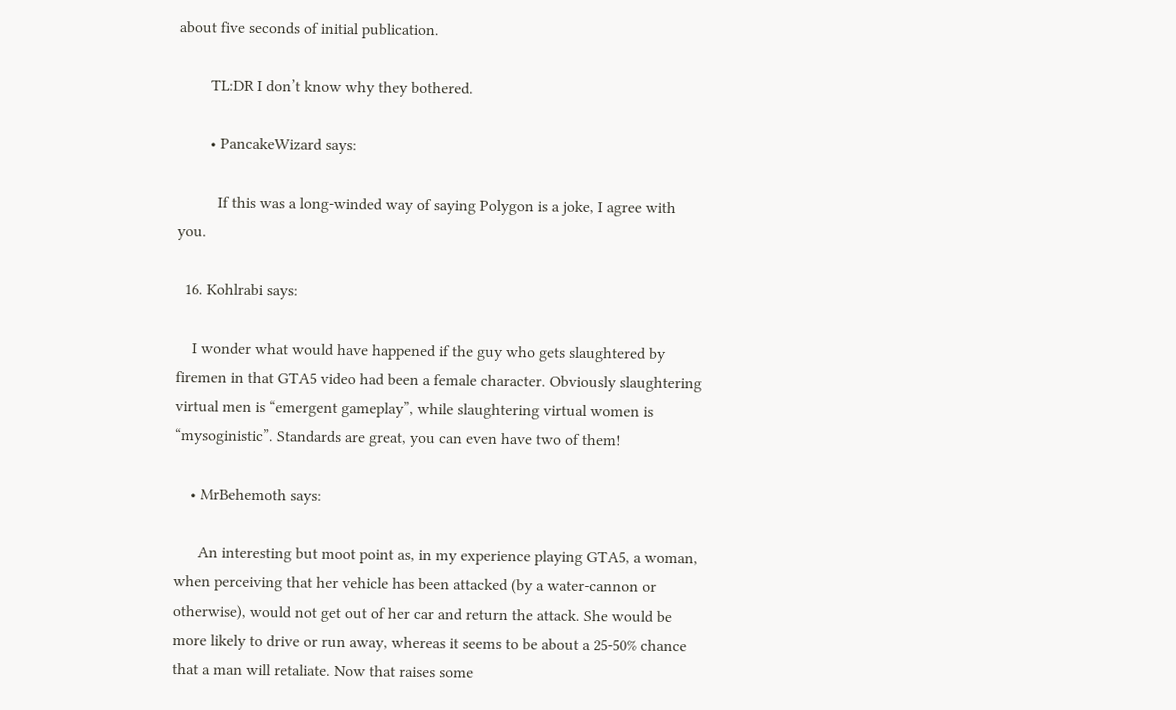about five seconds of initial publication.

        TL:DR I don’t know why they bothered.

        • PancakeWizard says:

          If this was a long-winded way of saying Polygon is a joke, I agree with you.

  16. Kohlrabi says:

    I wonder what would have happened if the guy who gets slaughtered by firemen in that GTA5 video had been a female character. Obviously slaughtering virtual men is “emergent gameplay”, while slaughtering virtual women is “mysoginistic”. Standards are great, you can even have two of them!

    • MrBehemoth says:

      An interesting but moot point as, in my experience playing GTA5, a woman, when perceiving that her vehicle has been attacked (by a water-cannon or otherwise), would not get out of her car and return the attack. She would be more likely to drive or run away, whereas it seems to be about a 25-50% chance that a man will retaliate. Now that raises some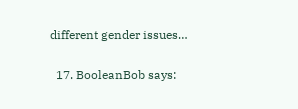different gender issues…

  17. BooleanBob says: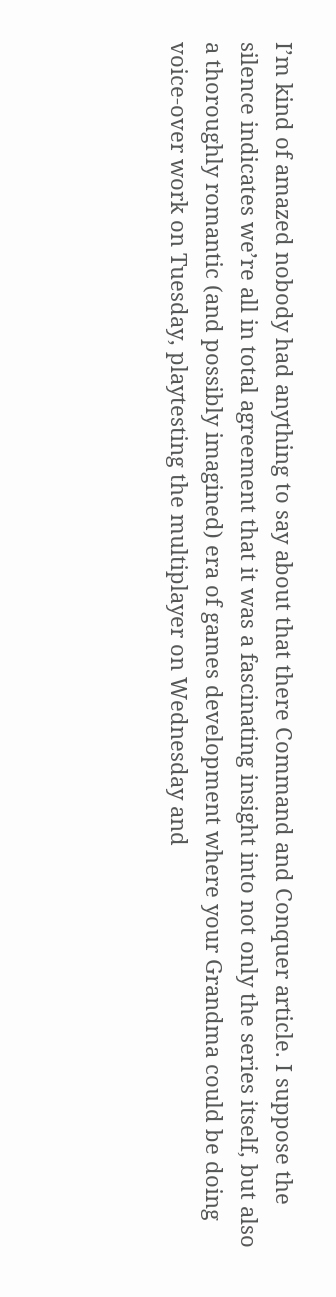I’m kind of amazed nobody had anything to say about that there Command and Conquer article. I suppose the silence indicates we’re all in total agreement that it was a fascinating insight into not only the series itself, but also a thoroughly romantic (and possibly imagined) era of games development where your Grandma could be doing voice-over work on Tuesday, playtesting the multiplayer on Wednesday and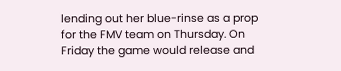lending out her blue-rinse as a prop for the FMV team on Thursday. On Friday the game would release and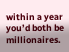within a year you’d both be millionaires.